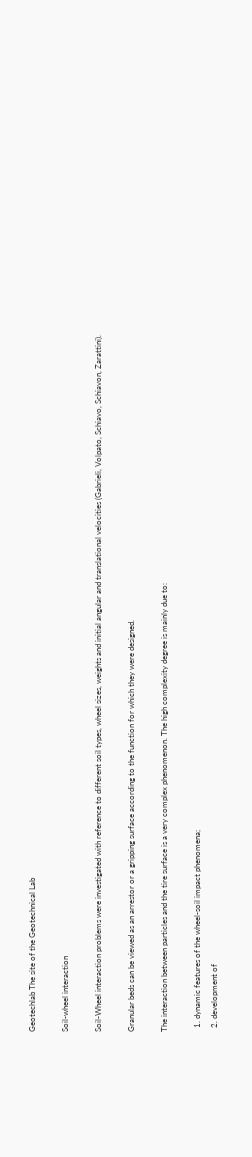Geotechlab The site of the Geotechnical Lab

Soil-wheel interaction

Soil-Wheel interaction problems were investigated with reference to different soil types, wheel sizes, weights and initial angular and translational velocities (Gabrieli, Volpato, Schiavo, Schiavon, Zarattini).

Granular beds can be viewed as an arrestor or a gripping surface according to the function for which they were designed.

The interaction between particles and the tire surface is a very complex phenomenon. The high complexity degree is mainly due to:

  1. dynamic features of the wheel-soil impact phenomena;
  2. development of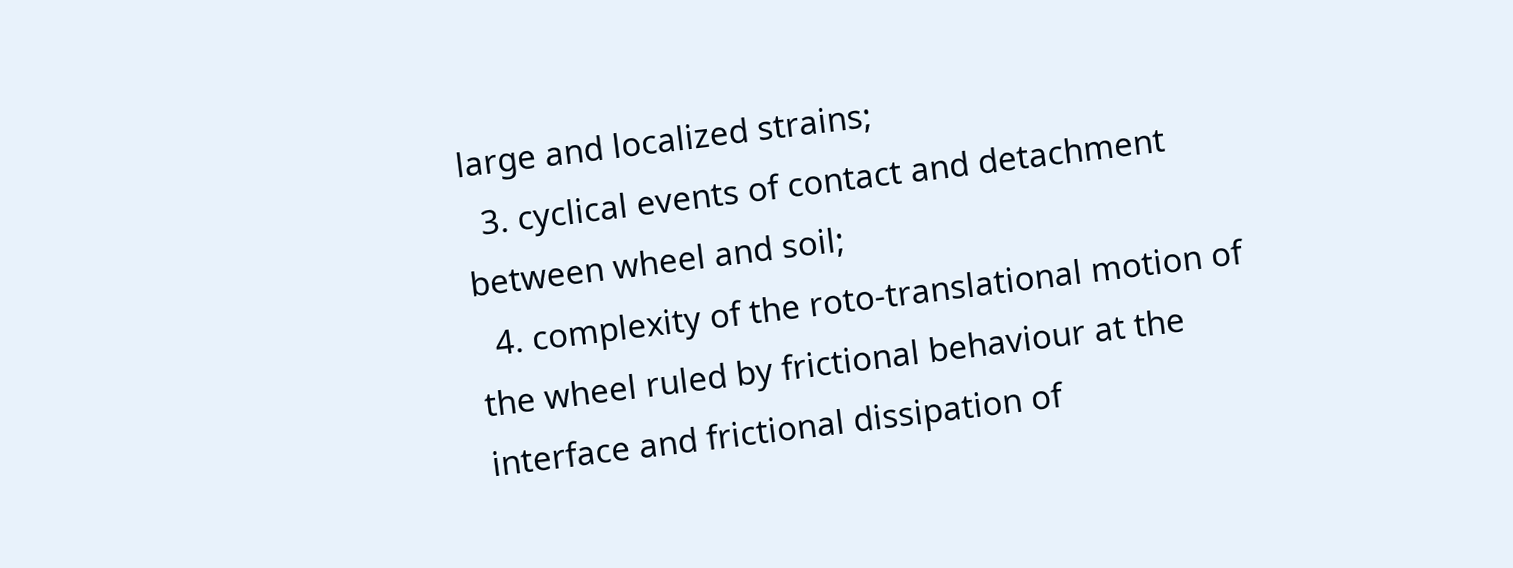large and localized strains;
  3. cyclical events of contact and detachment between wheel and soil;
  4. complexity of the roto-translational motion of the wheel ruled by frictional behaviour at the interface and frictional dissipation of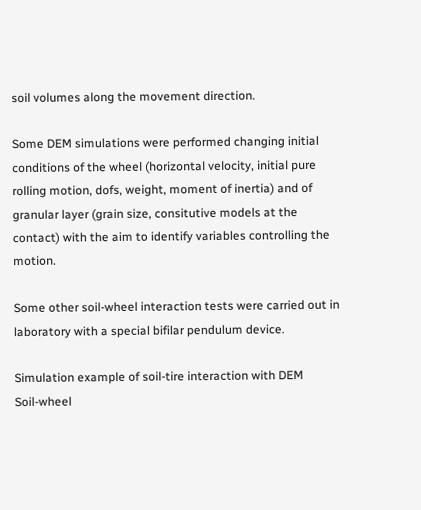soil volumes along the movement direction.

Some DEM simulations were performed changing initial conditions of the wheel (horizontal velocity, initial pure rolling motion, dofs, weight, moment of inertia) and of granular layer (grain size, consitutive models at the contact) with the aim to identify variables controlling the motion.

Some other soil-wheel interaction tests were carried out in laboratory with a special bifilar pendulum device.

Simulation example of soil-tire interaction with DEM
Soil-wheel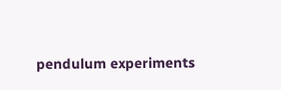pendulum experiments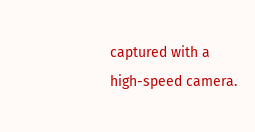captured with a high-speed camera.